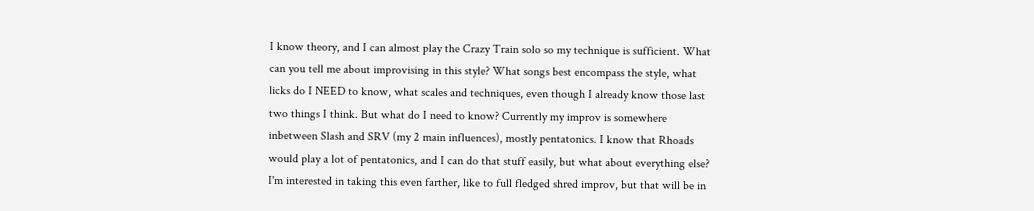I know theory, and I can almost play the Crazy Train solo so my technique is sufficient. What can you tell me about improvising in this style? What songs best encompass the style, what licks do I NEED to know, what scales and techniques, even though I already know those last two things I think. But what do I need to know? Currently my improv is somewhere inbetween Slash and SRV (my 2 main influences), mostly pentatonics. I know that Rhoads would play a lot of pentatonics, and I can do that stuff easily, but what about everything else? I'm interested in taking this even farther, like to full fledged shred improv, but that will be in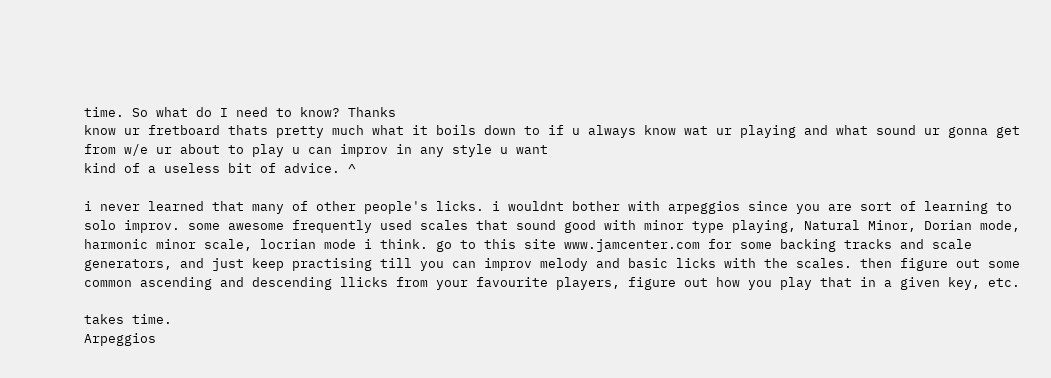time. So what do I need to know? Thanks
know ur fretboard thats pretty much what it boils down to if u always know wat ur playing and what sound ur gonna get from w/e ur about to play u can improv in any style u want
kind of a useless bit of advice. ^

i never learned that many of other people's licks. i wouldnt bother with arpeggios since you are sort of learning to solo improv. some awesome frequently used scales that sound good with minor type playing, Natural Minor, Dorian mode, harmonic minor scale, locrian mode i think. go to this site www.jamcenter.com for some backing tracks and scale generators, and just keep practising till you can improv melody and basic licks with the scales. then figure out some common ascending and descending llicks from your favourite players, figure out how you play that in a given key, etc.

takes time.
Arpeggios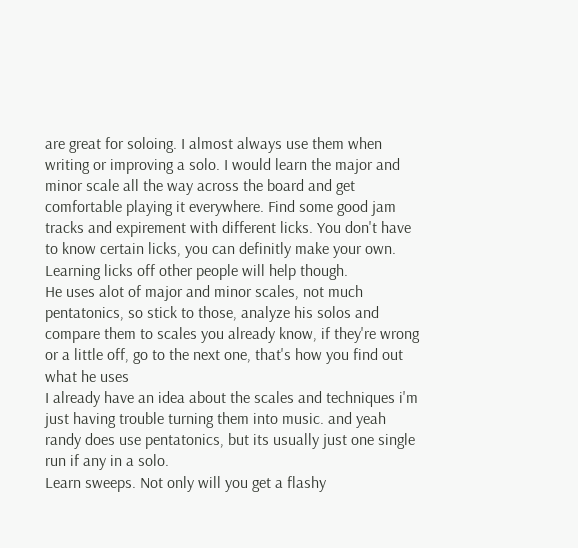are great for soloing. I almost always use them when writing or improving a solo. I would learn the major and minor scale all the way across the board and get comfortable playing it everywhere. Find some good jam tracks and expirement with different licks. You don't have to know certain licks, you can definitly make your own. Learning licks off other people will help though.
He uses alot of major and minor scales, not much pentatonics, so stick to those, analyze his solos and compare them to scales you already know, if they're wrong or a little off, go to the next one, that's how you find out what he uses
I already have an idea about the scales and techniques i'm just having trouble turning them into music. and yeah randy does use pentatonics, but its usually just one single run if any in a solo.
Learn sweeps. Not only will you get a flashy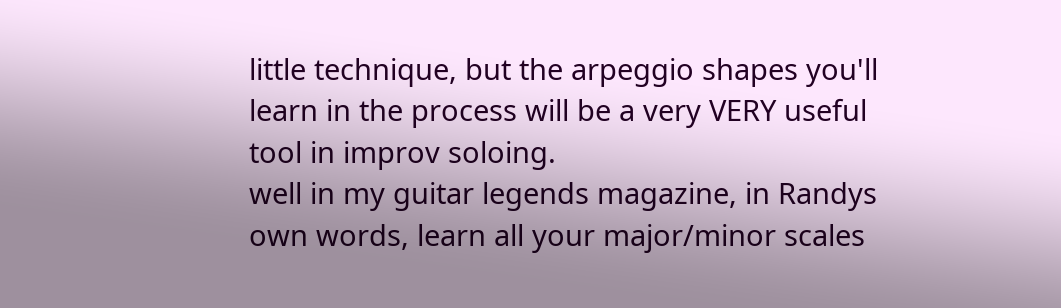little technique, but the arpeggio shapes you'll learn in the process will be a very VERY useful tool in improv soloing.
well in my guitar legends magazine, in Randys own words, learn all your major/minor scales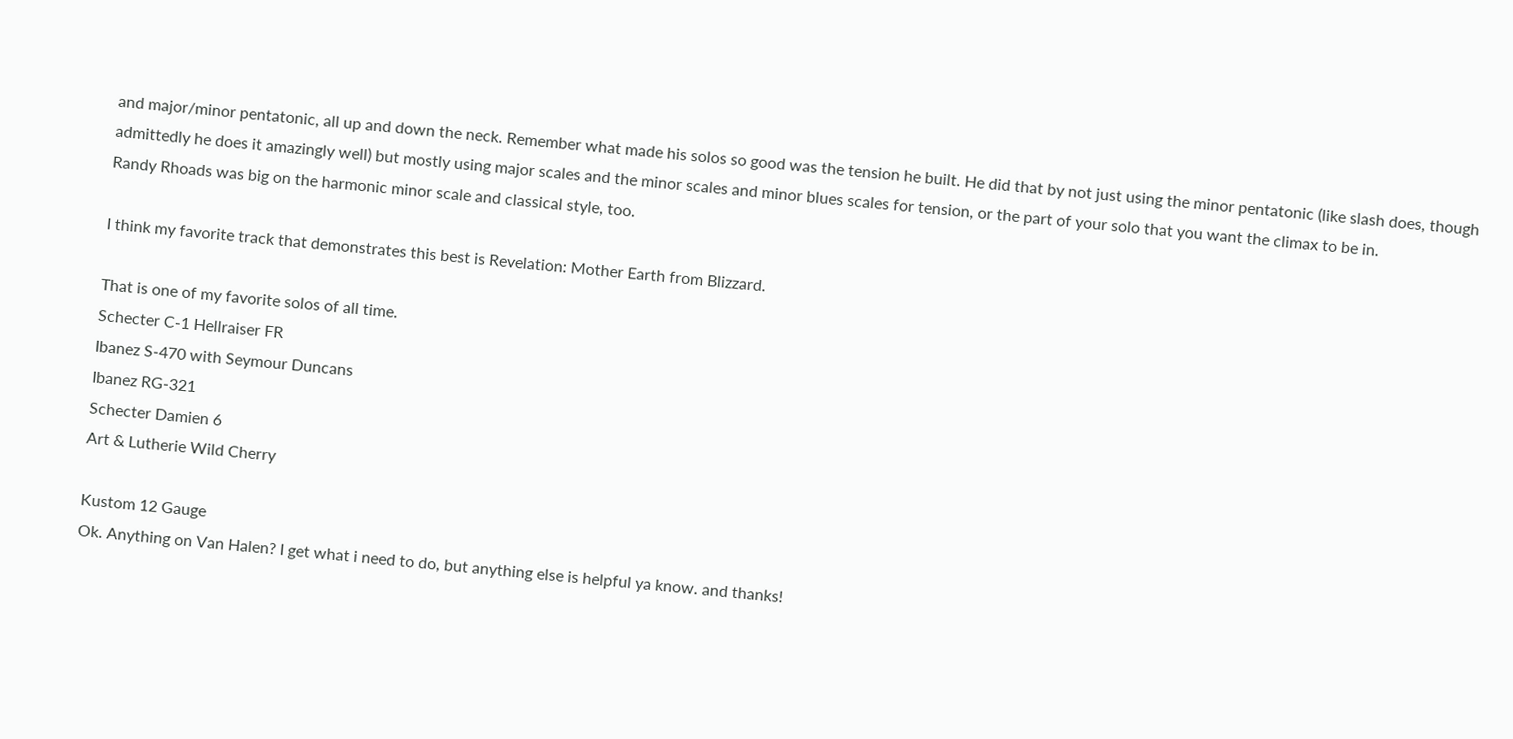and major/minor pentatonic, all up and down the neck. Remember what made his solos so good was the tension he built. He did that by not just using the minor pentatonic (like slash does, though admittedly he does it amazingly well) but mostly using major scales and the minor scales and minor blues scales for tension, or the part of your solo that you want the climax to be in.
Randy Rhoads was big on the harmonic minor scale and classical style, too.

I think my favorite track that demonstrates this best is Revelation: Mother Earth from Blizzard.

That is one of my favorite solos of all time.
Schecter C-1 Hellraiser FR
Ibanez S-470 with Seymour Duncans
Ibanez RG-321
Schecter Damien 6
Art & Lutherie Wild Cherry

Kustom 12 Gauge
Ok. Anything on Van Halen? I get what i need to do, but anything else is helpful ya know. and thanks!